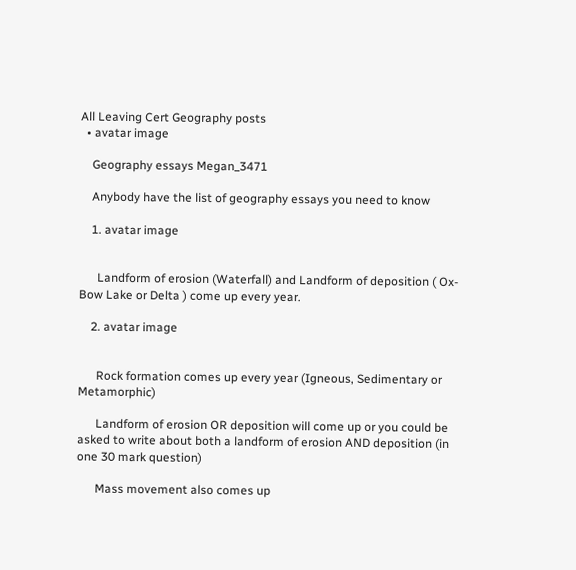All Leaving Cert Geography posts
  • avatar image

    Geography essays Megan_3471

    Anybody have the list of geography essays you need to know

    1. avatar image


      Landform of erosion (Waterfall) and Landform of deposition ( Ox-Bow Lake or Delta ) come up every year.

    2. avatar image


      Rock formation comes up every year (Igneous, Sedimentary or Metamorphic)

      Landform of erosion OR deposition will come up or you could be asked to write about both a landform of erosion AND deposition (in one 30 mark question)

      Mass movement also comes up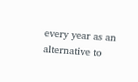every year as an alternative to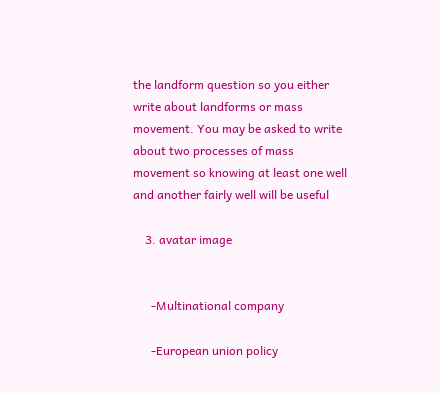the landform question so you either write about landforms or mass movement. You may be asked to write about two processes of mass movement so knowing at least one well and another fairly well will be useful

    3. avatar image


      -Multinational company

      -European union policy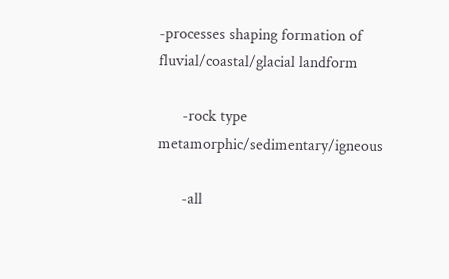-processes shaping formation of fluvial/coastal/glacial landform

      -rock type metamorphic/sedimentary/igneous

      -all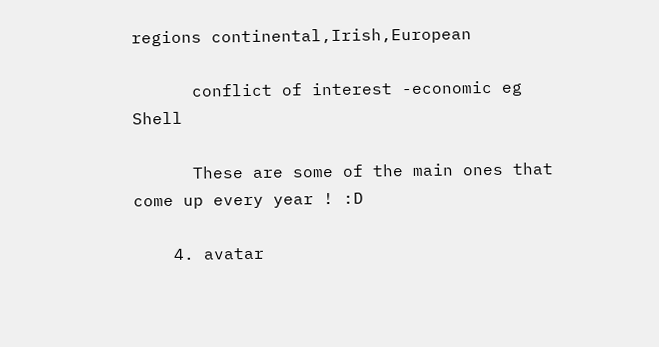regions continental,Irish,European

      conflict of interest -economic eg Shell

      These are some of the main ones that come up every year ! :D

    4. avatar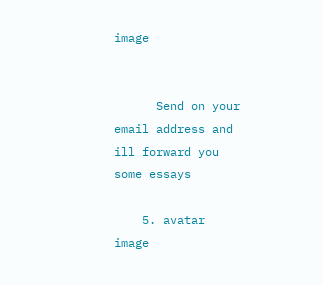image


      Send on your email address and ill forward you some essays

    5. avatar image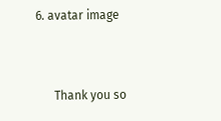6. avatar image


      Thank you so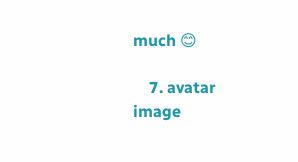much 😊

    7. avatar image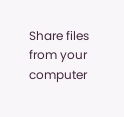Share files from your computer